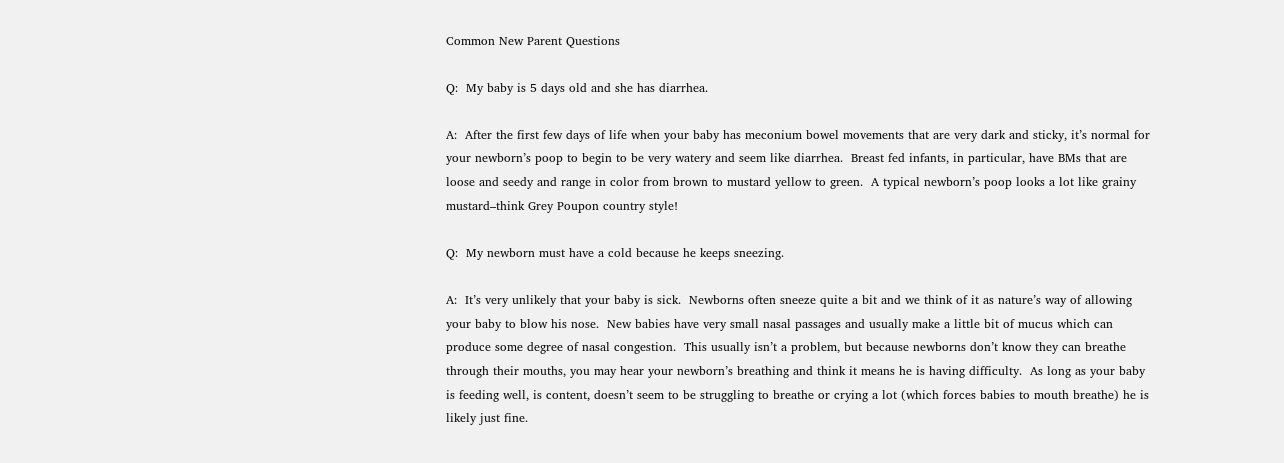Common New Parent Questions

Q:  My baby is 5 days old and she has diarrhea.

A:  After the first few days of life when your baby has meconium bowel movements that are very dark and sticky, it’s normal for your newborn’s poop to begin to be very watery and seem like diarrhea.  Breast fed infants, in particular, have BMs that are loose and seedy and range in color from brown to mustard yellow to green.  A typical newborn’s poop looks a lot like grainy mustard–think Grey Poupon country style!

Q:  My newborn must have a cold because he keeps sneezing.

A:  It’s very unlikely that your baby is sick.  Newborns often sneeze quite a bit and we think of it as nature’s way of allowing your baby to blow his nose.  New babies have very small nasal passages and usually make a little bit of mucus which can produce some degree of nasal congestion.  This usually isn’t a problem, but because newborns don’t know they can breathe through their mouths, you may hear your newborn’s breathing and think it means he is having difficulty.  As long as your baby is feeding well, is content, doesn’t seem to be struggling to breathe or crying a lot (which forces babies to mouth breathe) he is likely just fine.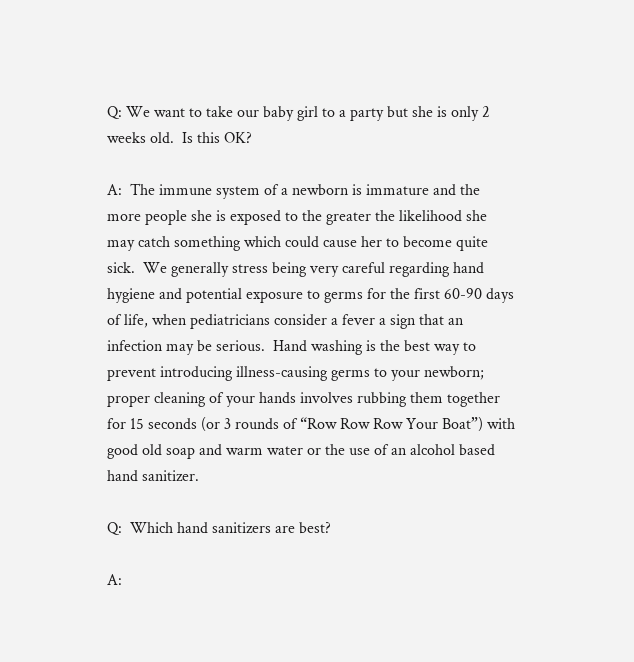Q: We want to take our baby girl to a party but she is only 2 weeks old.  Is this OK?

A:  The immune system of a newborn is immature and the more people she is exposed to the greater the likelihood she may catch something which could cause her to become quite sick.  We generally stress being very careful regarding hand hygiene and potential exposure to germs for the first 60-90 days of life, when pediatricians consider a fever a sign that an infection may be serious.  Hand washing is the best way to prevent introducing illness-causing germs to your newborn; proper cleaning of your hands involves rubbing them together for 15 seconds (or 3 rounds of “Row Row Row Your Boat”) with good old soap and warm water or the use of an alcohol based hand sanitizer.

Q:  Which hand sanitizers are best?

A: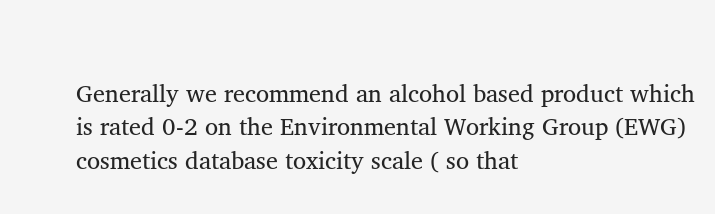Generally we recommend an alcohol based product which is rated 0-2 on the Environmental Working Group (EWG) cosmetics database toxicity scale ( so that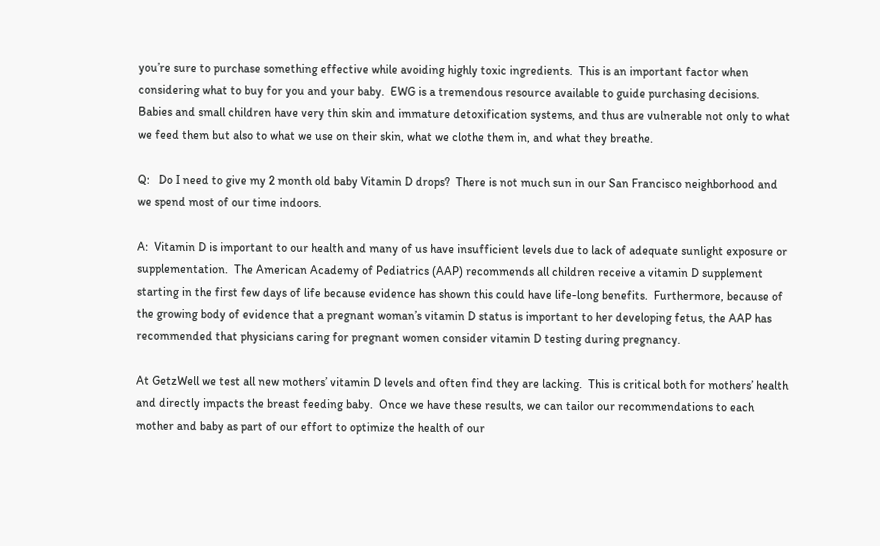you’re sure to purchase something effective while avoiding highly toxic ingredients.  This is an important factor when considering what to buy for you and your baby.  EWG is a tremendous resource available to guide purchasing decisions.  Babies and small children have very thin skin and immature detoxification systems, and thus are vulnerable not only to what we feed them but also to what we use on their skin, what we clothe them in, and what they breathe.

Q:   Do I need to give my 2 month old baby Vitamin D drops?  There is not much sun in our San Francisco neighborhood and we spend most of our time indoors.

A:  Vitamin D is important to our health and many of us have insufficient levels due to lack of adequate sunlight exposure or supplementation.  The American Academy of Pediatrics (AAP) recommends all children receive a vitamin D supplement starting in the first few days of life because evidence has shown this could have life-long benefits.  Furthermore, because of the growing body of evidence that a pregnant woman’s vitamin D status is important to her developing fetus, the AAP has recommended that physicians caring for pregnant women consider vitamin D testing during pregnancy.

At GetzWell we test all new mothers’ vitamin D levels and often find they are lacking.  This is critical both for mothers’ health and directly impacts the breast feeding baby.  Once we have these results, we can tailor our recommendations to each mother and baby as part of our effort to optimize the health of our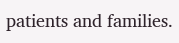patients and families.